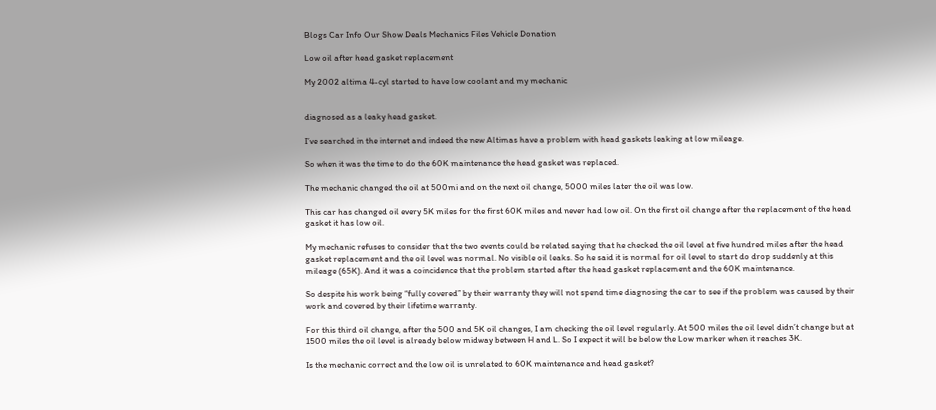Blogs Car Info Our Show Deals Mechanics Files Vehicle Donation

Low oil after head gasket replacement

My 2002 altima 4-cyl started to have low coolant and my mechanic


diagnosed as a leaky head gasket.

I’ve searched in the internet and indeed the new Altimas have a problem with head gaskets leaking at low mileage.

So when it was the time to do the 60K maintenance the head gasket was replaced.

The mechanic changed the oil at 500mi and on the next oil change, 5000 miles later the oil was low.

This car has changed oil every 5K miles for the first 60K miles and never had low oil. On the first oil change after the replacement of the head gasket it has low oil.

My mechanic refuses to consider that the two events could be related saying that he checked the oil level at five hundred miles after the head gasket replacement and the oil level was normal. No visible oil leaks. So he said it is normal for oil level to start do drop suddenly at this mileage (65K). And it was a coincidence that the problem started after the head gasket replacement and the 60K maintenance.

So despite his work being “fully covered” by their warranty they will not spend time diagnosing the car to see if the problem was caused by their work and covered by their lifetime warranty.

For this third oil change, after the 500 and 5K oil changes, I am checking the oil level regularly. At 500 miles the oil level didn’t change but at 1500 miles the oil level is already below midway between H and L. So I expect it will be below the Low marker when it reaches 3K.

Is the mechanic correct and the low oil is unrelated to 60K maintenance and head gasket?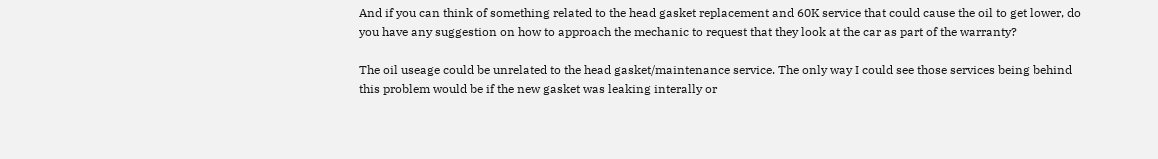And if you can think of something related to the head gasket replacement and 60K service that could cause the oil to get lower, do you have any suggestion on how to approach the mechanic to request that they look at the car as part of the warranty?

The oil useage could be unrelated to the head gasket/maintenance service. The only way I could see those services being behind this problem would be if the new gasket was leaking interally or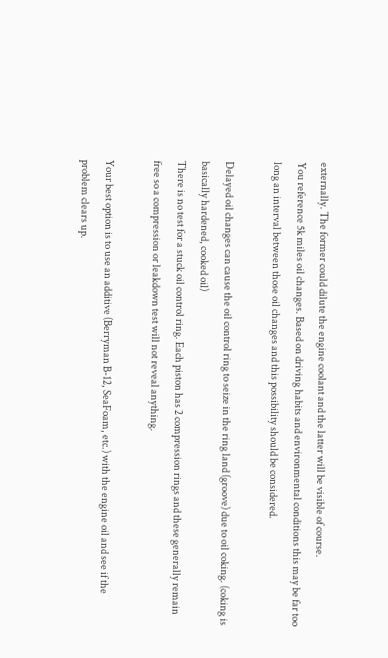externally. The former could dilute the engine coolant and the latter will be visible of course.
You reference 5k miles oil changes. Based on driving habits and environmental conditions this may be far too long an interval between those oil changes and this possibility should be considered.

Delayed oil changes can cause the oil control ring to seize in the ring land (groove) due to oil coking. (coking is basically hardened, cooked oil)
There is no test for a stuck oil control ring. Each piston has 2 compression rings and these generally remain free so a compression or leakdown test will not reveal anything.

Your best option is to use an additive (Berryman B-12, SeaFoam, etc.) with the engine oil and see if the problem clears up.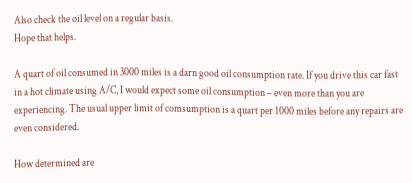Also check the oil level on a regular basis.
Hope that helps.

A quart of oil consumed in 3000 miles is a darn good oil consumption rate. If you drive this car fast in a hot climate using A/C, I would expect some oil consumption – even more than you are experiencing. The usual upper limit of comsumption is a quart per 1000 miles before any repairs are even considered.

How determined are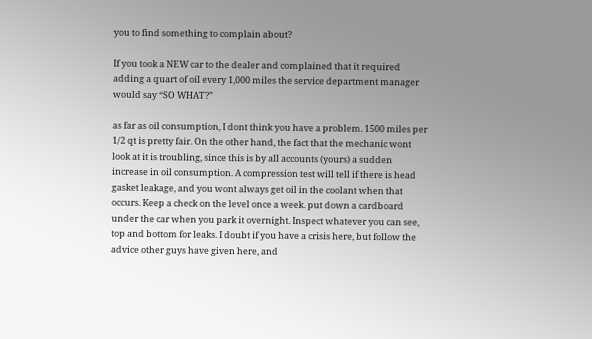you to find something to complain about?

If you took a NEW car to the dealer and complained that it required adding a quart of oil every 1,000 miles the service department manager would say “SO WHAT?”

as far as oil consumption, I dont think you have a problem. 1500 miles per 1/2 qt is pretty fair. On the other hand, the fact that the mechanic wont look at it is troubling, since this is by all accounts (yours) a sudden increase in oil consumption. A compression test will tell if there is head gasket leakage, and you wont always get oil in the coolant when that occurs. Keep a check on the level once a week. put down a cardboard under the car when you park it overnight. Inspect whatever you can see, top and bottom for leaks. I doubt if you have a crisis here, but follow the advice other guys have given here, and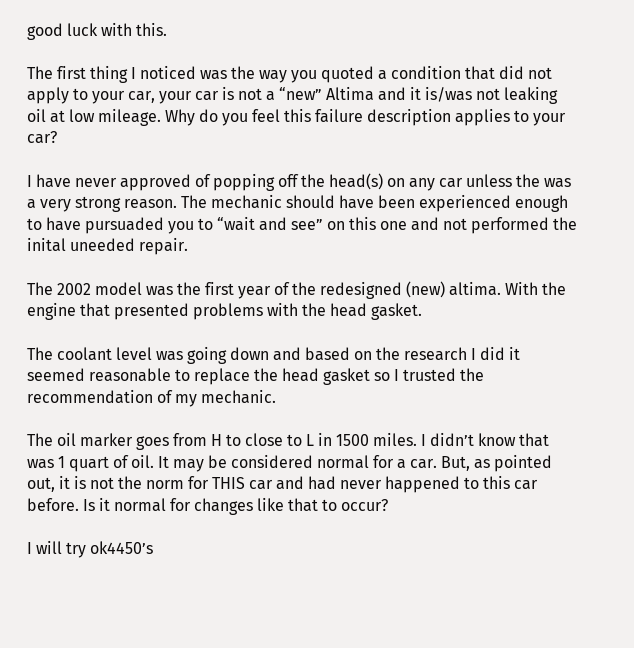good luck with this.

The first thing I noticed was the way you quoted a condition that did not apply to your car, your car is not a “new” Altima and it is/was not leaking oil at low mileage. Why do you feel this failure description applies to your car?

I have never approved of popping off the head(s) on any car unless the was a very strong reason. The mechanic should have been experienced enough to have pursuaded you to “wait and see” on this one and not performed the inital uneeded repair.

The 2002 model was the first year of the redesigned (new) altima. With the engine that presented problems with the head gasket.

The coolant level was going down and based on the research I did it seemed reasonable to replace the head gasket so I trusted the recommendation of my mechanic.

The oil marker goes from H to close to L in 1500 miles. I didn’t know that was 1 quart of oil. It may be considered normal for a car. But, as pointed out, it is not the norm for THIS car and had never happened to this car before. Is it normal for changes like that to occur?

I will try ok4450’s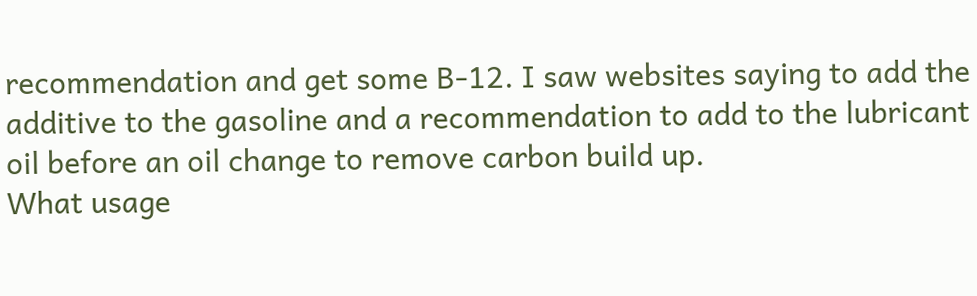recommendation and get some B-12. I saw websites saying to add the additive to the gasoline and a recommendation to add to the lubricant oil before an oil change to remove carbon build up.
What usage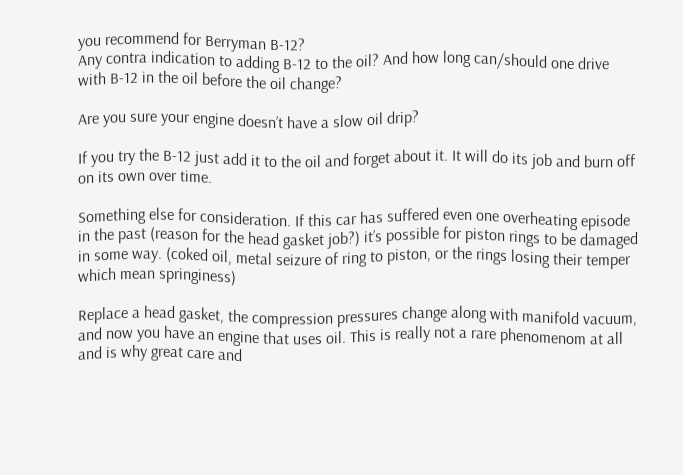you recommend for Berryman B-12?
Any contra indication to adding B-12 to the oil? And how long can/should one drive with B-12 in the oil before the oil change?

Are you sure your engine doesn’t have a slow oil drip?

If you try the B-12 just add it to the oil and forget about it. It will do its job and burn off on its own over time.

Something else for consideration. If this car has suffered even one overheating episode in the past (reason for the head gasket job?) it’s possible for piston rings to be damaged in some way. (coked oil, metal seizure of ring to piston, or the rings losing their temper which mean springiness)

Replace a head gasket, the compression pressures change along with manifold vacuum, and now you have an engine that uses oil. This is really not a rare phenomenom at all and is why great care and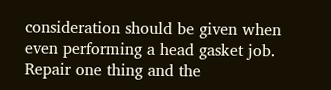consideration should be given when even performing a head gasket job.
Repair one thing and the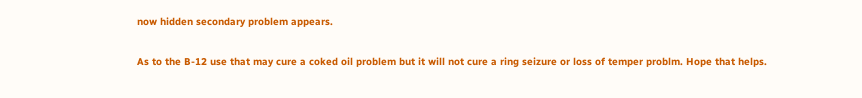now hidden secondary problem appears.

As to the B-12 use that may cure a coked oil problem but it will not cure a ring seizure or loss of temper problm. Hope that helps.